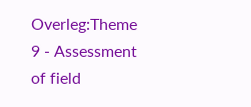Overleg:Theme 9 - Assessment of field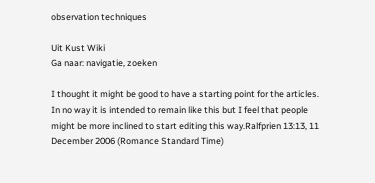observation techniques

Uit Kust Wiki
Ga naar: navigatie, zoeken

I thought it might be good to have a starting point for the articles. In no way it is intended to remain like this but I feel that people might be more inclined to start editing this way.Ralfprien 13:13, 11 December 2006 (Romance Standard Time)